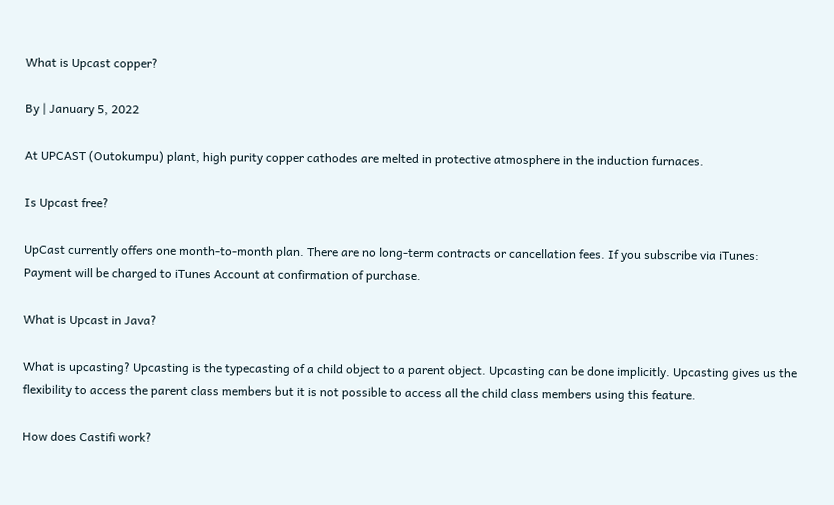What is Upcast copper?

By | January 5, 2022

At UPCAST (Outokumpu) plant, high purity copper cathodes are melted in protective atmosphere in the induction furnaces.

Is Upcast free?

UpCast currently offers one month-to-month plan. There are no long-term contracts or cancellation fees. If you subscribe via iTunes: Payment will be charged to iTunes Account at confirmation of purchase.

What is Upcast in Java?

What is upcasting? Upcasting is the typecasting of a child object to a parent object. Upcasting can be done implicitly. Upcasting gives us the flexibility to access the parent class members but it is not possible to access all the child class members using this feature.

How does Castifi work?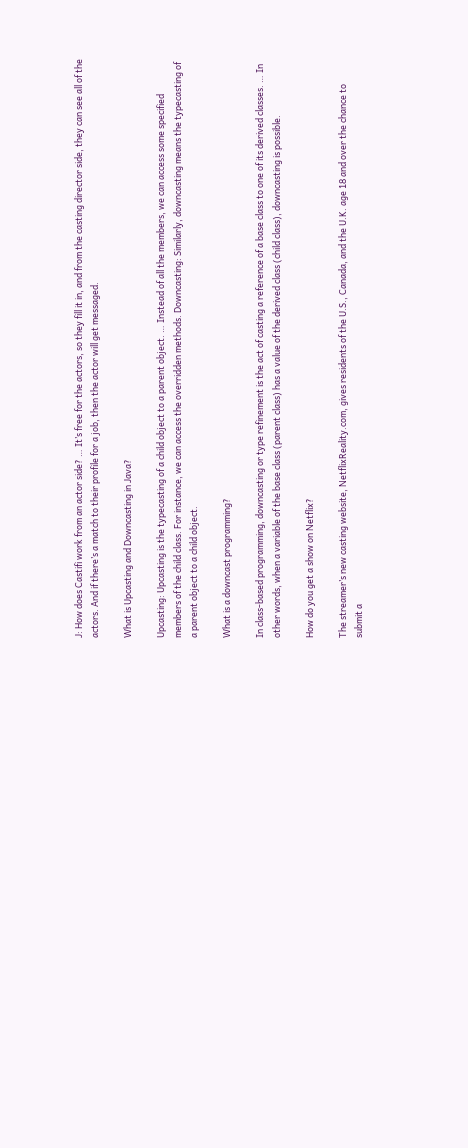J: How does Castifi work from an actor side? … It’s free for the actors, so they fill it in, and from the casting director side, they can see all of the actors. And if there’s a match to their profile for a job, then the actor will get messaged.

What is Upcasting and Downcasting in Java?

Upcasting: Upcasting is the typecasting of a child object to a parent object. … Instead of all the members, we can access some specified members of the child class. For instance, we can access the overridden methods. Downcasting: Similarly, downcasting means the typecasting of a parent object to a child object.

What is a downcast programming?

In class-based programming, downcasting or type refinement is the act of casting a reference of a base class to one of its derived classes. … In other words, when a variable of the base class (parent class) has a value of the derived class (child class), downcasting is possible.

How do you get a show on Netflix?

The streamer’s new casting website, NetflixReality.com, gives residents of the U.S., Canada, and the U.K. age 18 and over the chance to submit a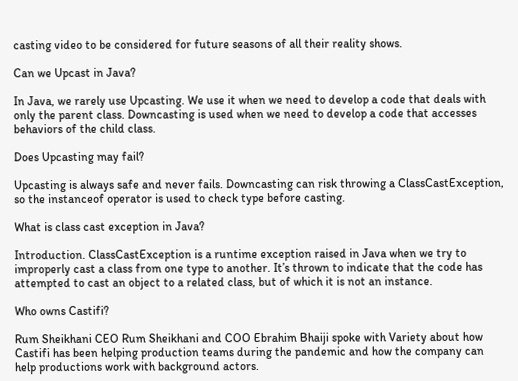casting video to be considered for future seasons of all their reality shows.

Can we Upcast in Java?

In Java, we rarely use Upcasting. We use it when we need to develop a code that deals with only the parent class. Downcasting is used when we need to develop a code that accesses behaviors of the child class.

Does Upcasting may fail?

Upcasting is always safe and never fails. Downcasting can risk throwing a ClassCastException, so the instanceof operator is used to check type before casting.

What is class cast exception in Java?

Introduction. ClassCastException is a runtime exception raised in Java when we try to improperly cast a class from one type to another. It’s thrown to indicate that the code has attempted to cast an object to a related class, but of which it is not an instance.

Who owns Castifi?

Rum Sheikhani CEO Rum Sheikhani and COO Ebrahim Bhaiji spoke with Variety about how Castifi has been helping production teams during the pandemic and how the company can help productions work with background actors.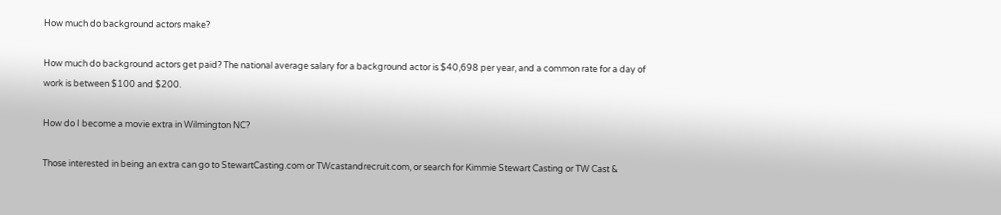How much do background actors make?

How much do background actors get paid? The national average salary for a background actor is $40,698 per year, and a common rate for a day of work is between $100 and $200.

How do I become a movie extra in Wilmington NC?

Those interested in being an extra can go to StewartCasting.com or TWcastandrecruit.com, or search for Kimmie Stewart Casting or TW Cast &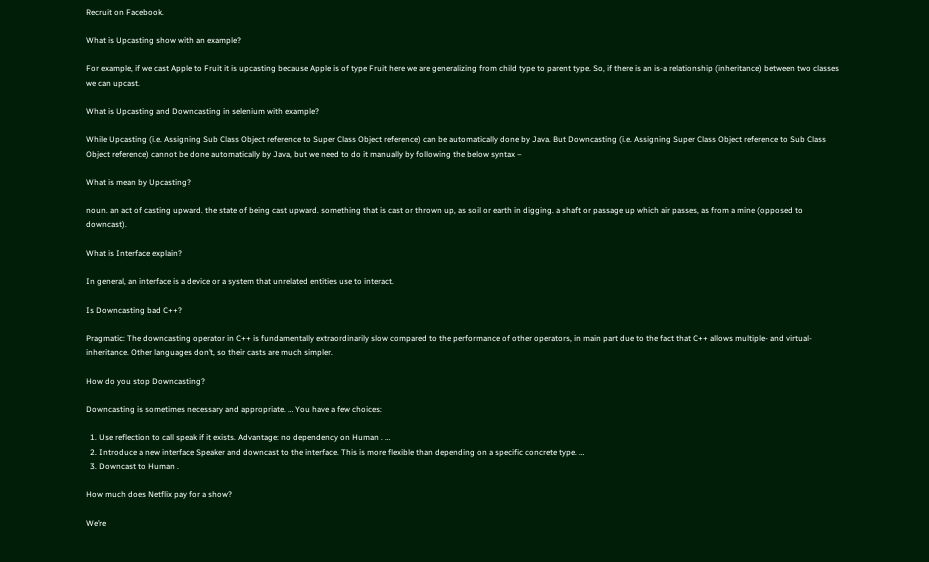Recruit on Facebook.

What is Upcasting show with an example?

For example, if we cast Apple to Fruit it is upcasting because Apple is of type Fruit here we are generalizing from child type to parent type. So, if there is an is-a relationship (inheritance) between two classes we can upcast.

What is Upcasting and Downcasting in selenium with example?

While Upcasting (i.e. Assigning Sub Class Object reference to Super Class Object reference) can be automatically done by Java. But Downcasting (i.e. Assigning Super Class Object reference to Sub Class Object reference) cannot be done automatically by Java, but we need to do it manually by following the below syntax –

What is mean by Upcasting?

noun. an act of casting upward. the state of being cast upward. something that is cast or thrown up, as soil or earth in digging. a shaft or passage up which air passes, as from a mine (opposed to downcast).

What is Interface explain?

In general, an interface is a device or a system that unrelated entities use to interact.

Is Downcasting bad C++?

Pragmatic: The downcasting operator in C++ is fundamentally extraordinarily slow compared to the performance of other operators, in main part due to the fact that C++ allows multiple- and virtual-inheritance. Other languages don’t, so their casts are much simpler.

How do you stop Downcasting?

Downcasting is sometimes necessary and appropriate. … You have a few choices:

  1. Use reflection to call speak if it exists. Advantage: no dependency on Human . …
  2. Introduce a new interface Speaker and downcast to the interface. This is more flexible than depending on a specific concrete type. …
  3. Downcast to Human .

How much does Netflix pay for a show?

We’re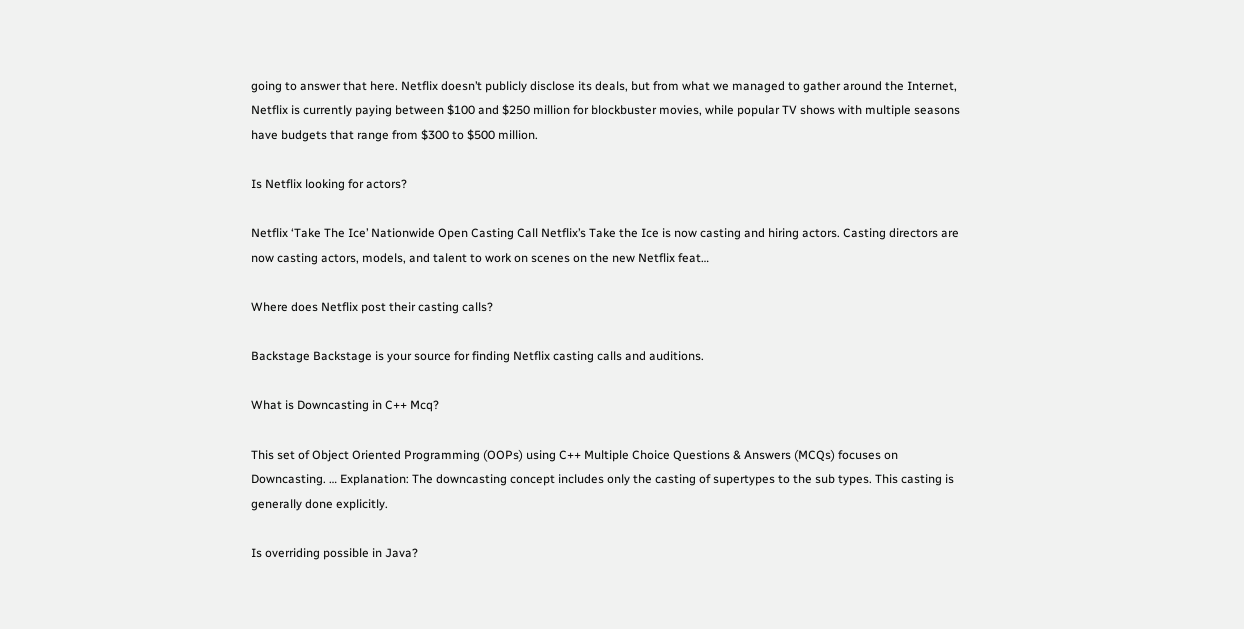going to answer that here. Netflix doesn’t publicly disclose its deals, but from what we managed to gather around the Internet, Netflix is currently paying between $100 and $250 million for blockbuster movies, while popular TV shows with multiple seasons have budgets that range from $300 to $500 million.

Is Netflix looking for actors?

Netflix ‘Take The Ice’ Nationwide Open Casting Call Netflix’s Take the Ice is now casting and hiring actors. Casting directors are now casting actors, models, and talent to work on scenes on the new Netflix feat…

Where does Netflix post their casting calls?

Backstage Backstage is your source for finding Netflix casting calls and auditions.

What is Downcasting in C++ Mcq?

This set of Object Oriented Programming (OOPs) using C++ Multiple Choice Questions & Answers (MCQs) focuses on Downcasting. … Explanation: The downcasting concept includes only the casting of supertypes to the sub types. This casting is generally done explicitly.

Is overriding possible in Java?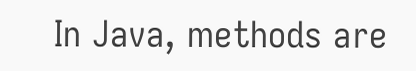In Java, methods are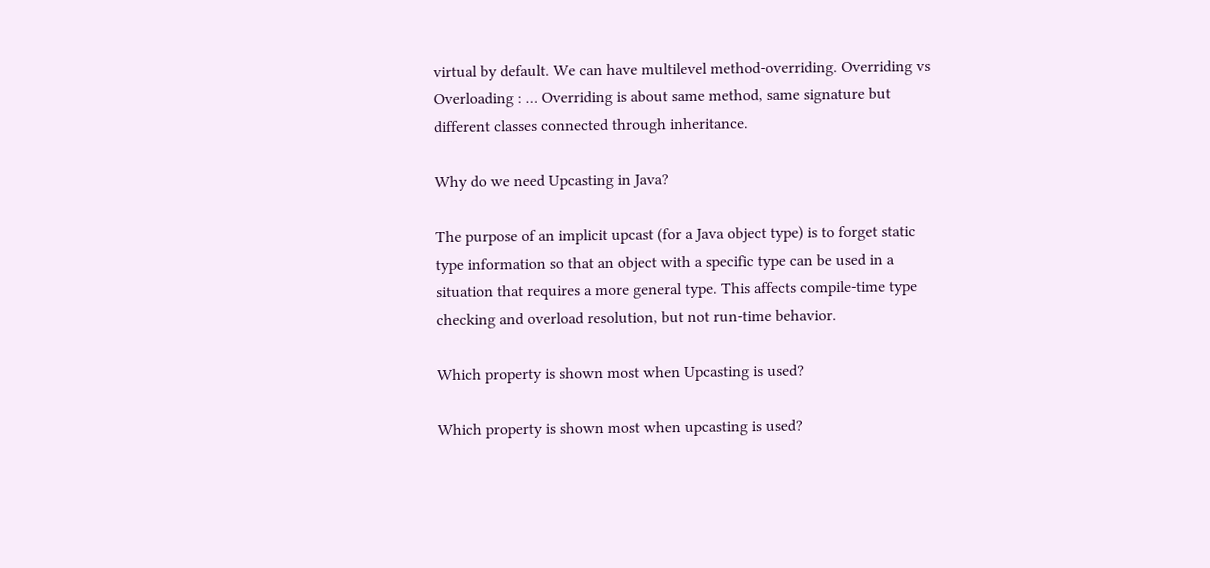virtual by default. We can have multilevel method-overriding. Overriding vs Overloading : … Overriding is about same method, same signature but different classes connected through inheritance.

Why do we need Upcasting in Java?

The purpose of an implicit upcast (for a Java object type) is to forget static type information so that an object with a specific type can be used in a situation that requires a more general type. This affects compile-time type checking and overload resolution, but not run-time behavior.

Which property is shown most when Upcasting is used?

Which property is shown most when upcasting is used?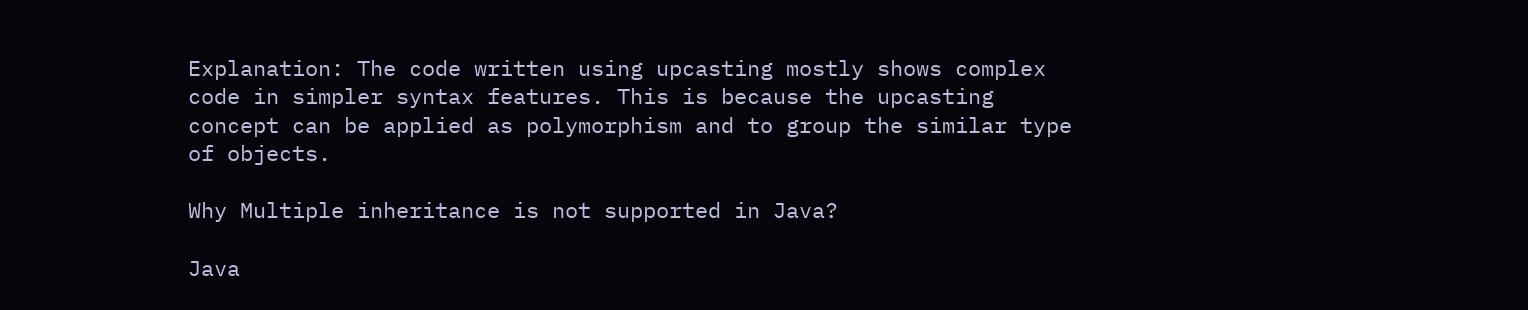Explanation: The code written using upcasting mostly shows complex code in simpler syntax features. This is because the upcasting concept can be applied as polymorphism and to group the similar type of objects.

Why Multiple inheritance is not supported in Java?

Java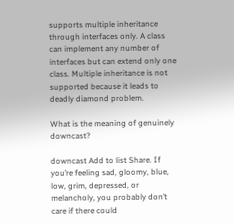supports multiple inheritance through interfaces only. A class can implement any number of interfaces but can extend only one class. Multiple inheritance is not supported because it leads to deadly diamond problem.

What is the meaning of genuinely downcast?

downcast Add to list Share. If you’re feeling sad, gloomy, blue, low, grim, depressed, or melancholy, you probably don’t care if there could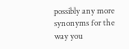possibly any more synonyms for the way you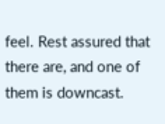feel. Rest assured that there are, and one of them is downcast.